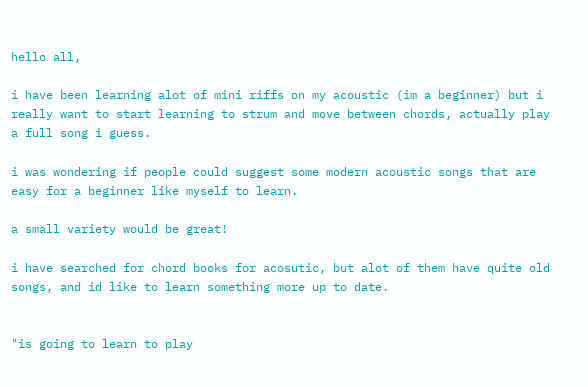hello all,

i have been learning alot of mini riffs on my acoustic (im a beginner) but i really want to start learning to strum and move between chords, actually play a full song i guess.

i was wondering if people could suggest some modern acoustic songs that are easy for a beginner like myself to learn.

a small variety would be great!

i have searched for chord books for acosutic, but alot of them have quite old songs, and id like to learn something more up to date.


"is going to learn to play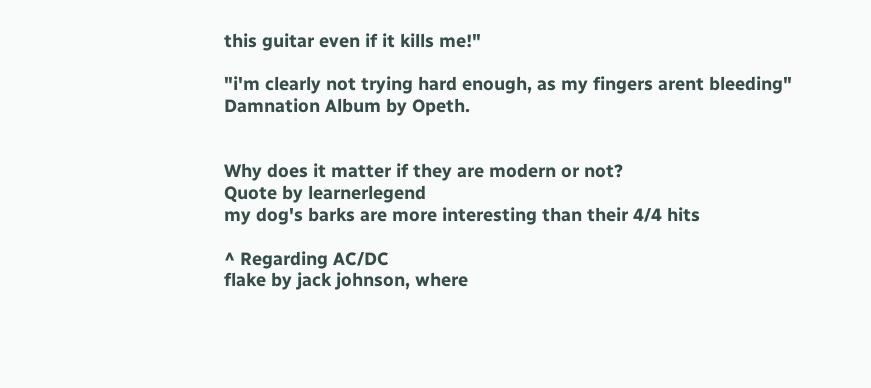this guitar even if it kills me!"

"i'm clearly not trying hard enough, as my fingers arent bleeding"
Damnation Album by Opeth.


Why does it matter if they are modern or not?
Quote by learnerlegend
my dog's barks are more interesting than their 4/4 hits

^ Regarding AC/DC
flake by jack johnson, where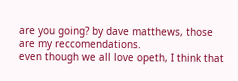are you going? by dave matthews, those are my reccomendations.
even though we all love opeth, I think that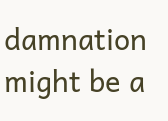damnation might be a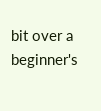bit over a beginner's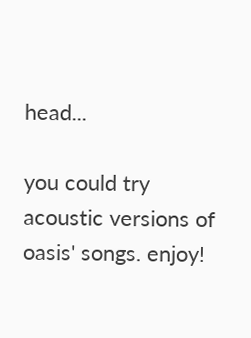head...

you could try acoustic versions of oasis' songs. enjoy!